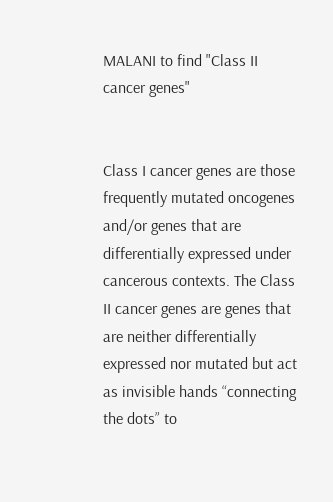MALANI to find "Class II cancer genes"


Class I cancer genes are those frequently mutated oncogenes and/or genes that are differentially expressed under cancerous contexts. The Class II cancer genes are genes that are neither differentially expressed nor mutated but act as invisible hands “connecting the dots” to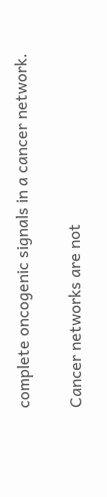complete oncogenic signals in a cancer network.

Cancer networks are not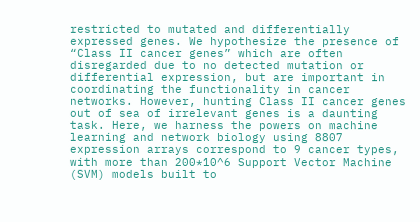restricted to mutated and differentially expressed genes. We hypothesize the presence of “Class II cancer genes” which are often disregarded due to no detected mutation or differential expression, but are important in coordinating the functionality in cancer networks. However, hunting Class II cancer genes out of sea of irrelevant genes is a daunting task. Here, we harness the powers on machine learning and network biology using 8807 expression arrays correspond to 9 cancer types, with more than 200*10^6 Support Vector Machine (SVM) models built to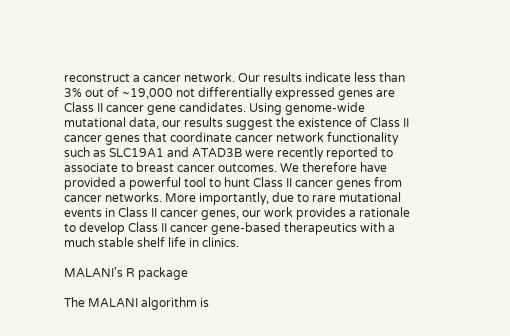reconstruct a cancer network. Our results indicate less than 3% out of ~19,000 not differentially expressed genes are Class II cancer gene candidates. Using genome-wide mutational data, our results suggest the existence of Class II cancer genes that coordinate cancer network functionality such as SLC19A1 and ATAD3B were recently reported to associate to breast cancer outcomes. We therefore have provided a powerful tool to hunt Class II cancer genes from cancer networks. More importantly, due to rare mutational events in Class II cancer genes, our work provides a rationale to develop Class II cancer gene-based therapeutics with a much stable shelf life in clinics.

MALANI's R package

The MALANI algorithm is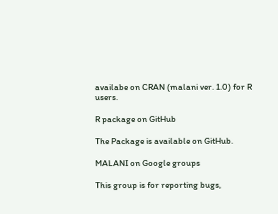availabe on CRAN (malani ver. 1.0) for R users.

R package on GitHub

The Package is available on GitHub.

MALANI on Google groups

This group is for reporting bugs,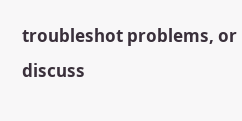troubleshot problems, or discuss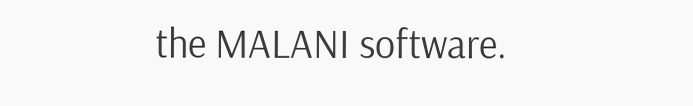the MALANI software.